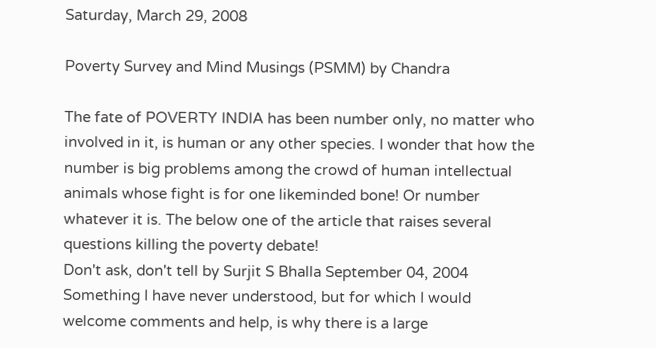Saturday, March 29, 2008

Poverty Survey and Mind Musings (PSMM) by Chandra

The fate of POVERTY INDIA has been number only, no matter who involved in it, is human or any other species. I wonder that how the number is big problems among the crowd of human intellectual animals whose fight is for one likeminded bone! Or number whatever it is. The below one of the article that raises several questions killing the poverty debate!
Don't ask, don't tell by Surjit S Bhalla September 04, 2004
Something I have never understood, but for which I would welcome comments and help, is why there is a large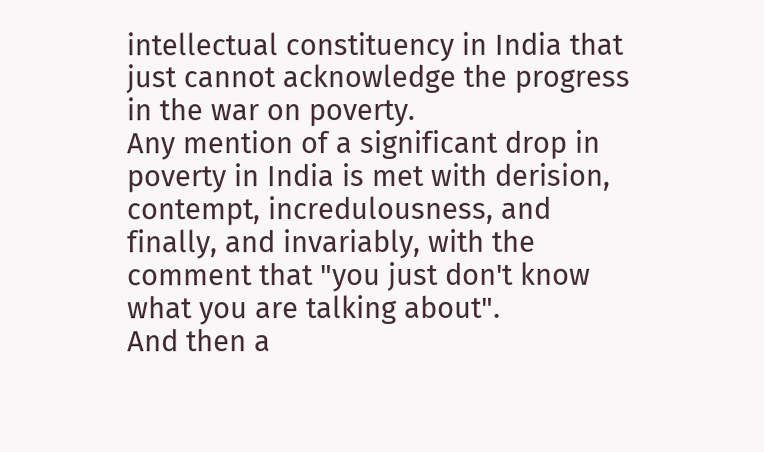intellectual constituency in India that just cannot acknowledge the progress in the war on poverty.
Any mention of a significant drop in poverty in India is met with derision, contempt, incredulousness, and finally, and invariably, with the comment that "you just don't know what you are talking about".
And then a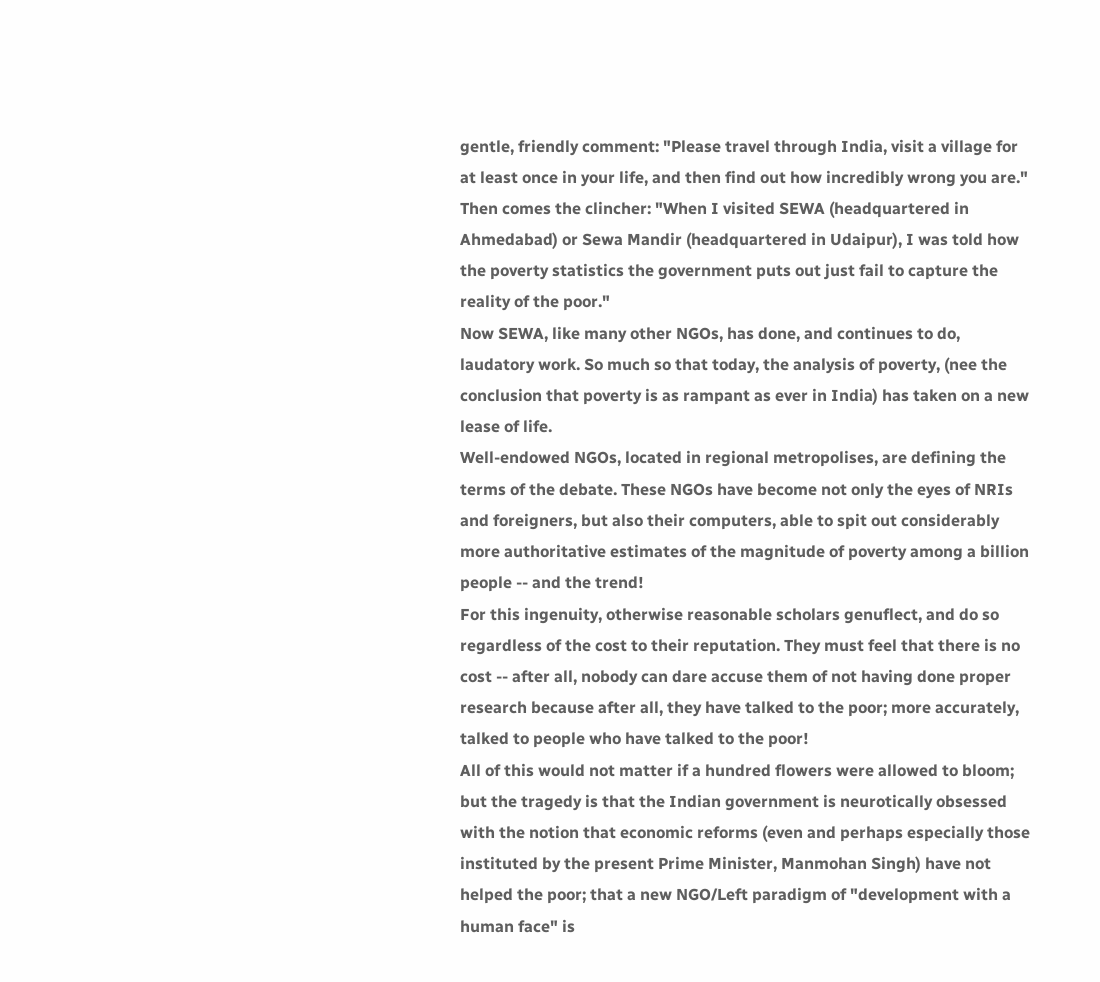gentle, friendly comment: "Please travel through India, visit a village for at least once in your life, and then find out how incredibly wrong you are."
Then comes the clincher: "When I visited SEWA (headquartered in Ahmedabad) or Sewa Mandir (headquartered in Udaipur), I was told how the poverty statistics the government puts out just fail to capture the reality of the poor."
Now SEWA, like many other NGOs, has done, and continues to do, laudatory work. So much so that today, the analysis of poverty, (nee the conclusion that poverty is as rampant as ever in India) has taken on a new lease of life.
Well-endowed NGOs, located in regional metropolises, are defining the terms of the debate. These NGOs have become not only the eyes of NRIs and foreigners, but also their computers, able to spit out considerably more authoritative estimates of the magnitude of poverty among a billion people -- and the trend!
For this ingenuity, otherwise reasonable scholars genuflect, and do so regardless of the cost to their reputation. They must feel that there is no cost -- after all, nobody can dare accuse them of not having done proper research because after all, they have talked to the poor; more accurately, talked to people who have talked to the poor!
All of this would not matter if a hundred flowers were allowed to bloom; but the tragedy is that the Indian government is neurotically obsessed with the notion that economic reforms (even and perhaps especially those instituted by the present Prime Minister, Manmohan Singh) have not helped the poor; that a new NGO/Left paradigm of "development with a human face" is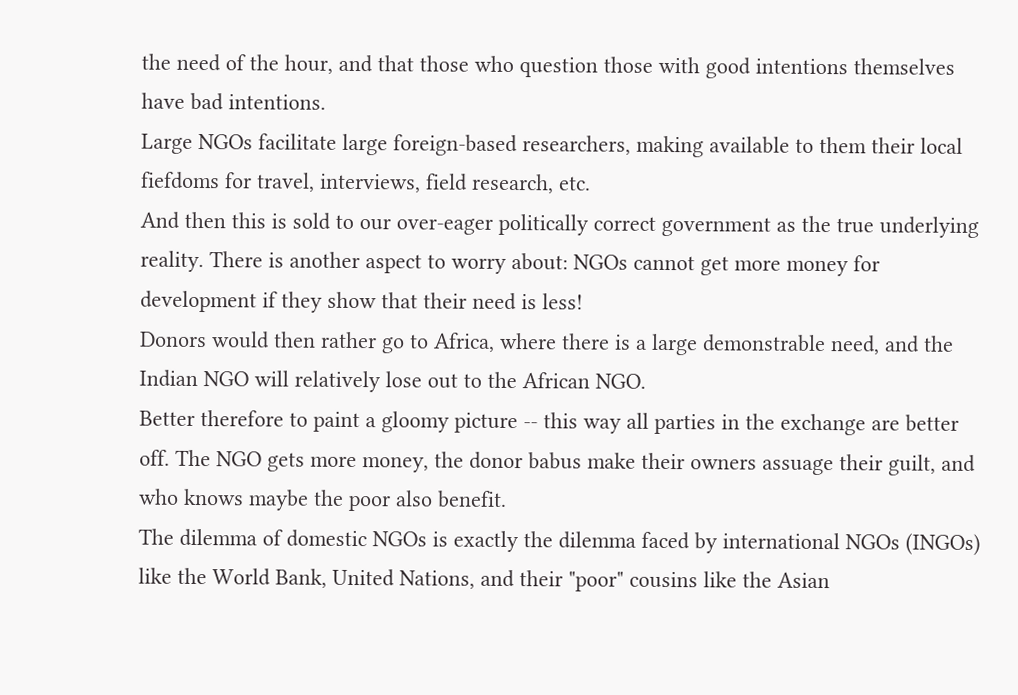the need of the hour, and that those who question those with good intentions themselves have bad intentions.
Large NGOs facilitate large foreign-based researchers, making available to them their local fiefdoms for travel, interviews, field research, etc.
And then this is sold to our over-eager politically correct government as the true underlying reality. There is another aspect to worry about: NGOs cannot get more money for development if they show that their need is less!
Donors would then rather go to Africa, where there is a large demonstrable need, and the Indian NGO will relatively lose out to the African NGO.
Better therefore to paint a gloomy picture -- this way all parties in the exchange are better off. The NGO gets more money, the donor babus make their owners assuage their guilt, and who knows maybe the poor also benefit.
The dilemma of domestic NGOs is exactly the dilemma faced by international NGOs (INGOs) like the World Bank, United Nations, and their "poor" cousins like the Asian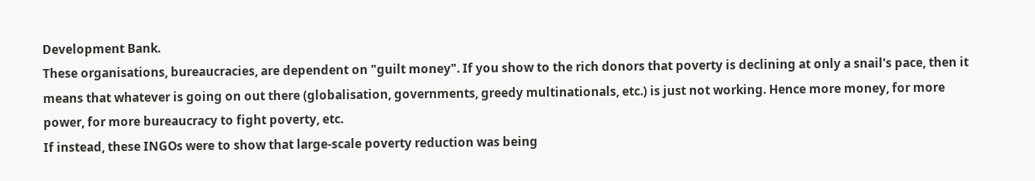Development Bank.
These organisations, bureaucracies, are dependent on "guilt money". If you show to the rich donors that poverty is declining at only a snail's pace, then it means that whatever is going on out there (globalisation, governments, greedy multinationals, etc.) is just not working. Hence more money, for more power, for more bureaucracy to fight poverty, etc.
If instead, these INGOs were to show that large-scale poverty reduction was being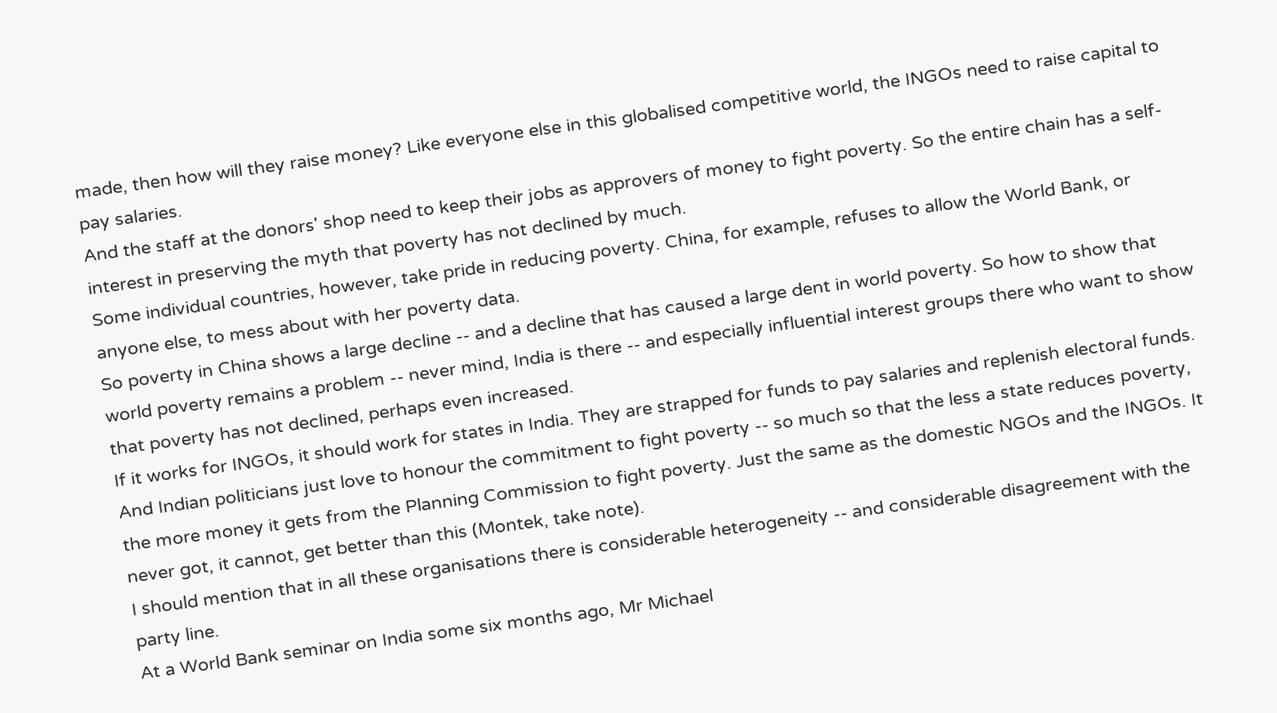made, then how will they raise money? Like everyone else in this globalised competitive world, the INGOs need to raise capital to pay salaries.
And the staff at the donors' shop need to keep their jobs as approvers of money to fight poverty. So the entire chain has a self-interest in preserving the myth that poverty has not declined by much.
Some individual countries, however, take pride in reducing poverty. China, for example, refuses to allow the World Bank, or anyone else, to mess about with her poverty data.
So poverty in China shows a large decline -- and a decline that has caused a large dent in world poverty. So how to show that world poverty remains a problem -- never mind, India is there -- and especially influential interest groups there who want to show that poverty has not declined, perhaps even increased.
If it works for INGOs, it should work for states in India. They are strapped for funds to pay salaries and replenish electoral funds.
And Indian politicians just love to honour the commitment to fight poverty -- so much so that the less a state reduces poverty, the more money it gets from the Planning Commission to fight poverty. Just the same as the domestic NGOs and the INGOs. It never got, it cannot, get better than this (Montek, take note).
I should mention that in all these organisations there is considerable heterogeneity -- and considerable disagreement with the party line.
At a World Bank seminar on India some six months ago, Mr Michael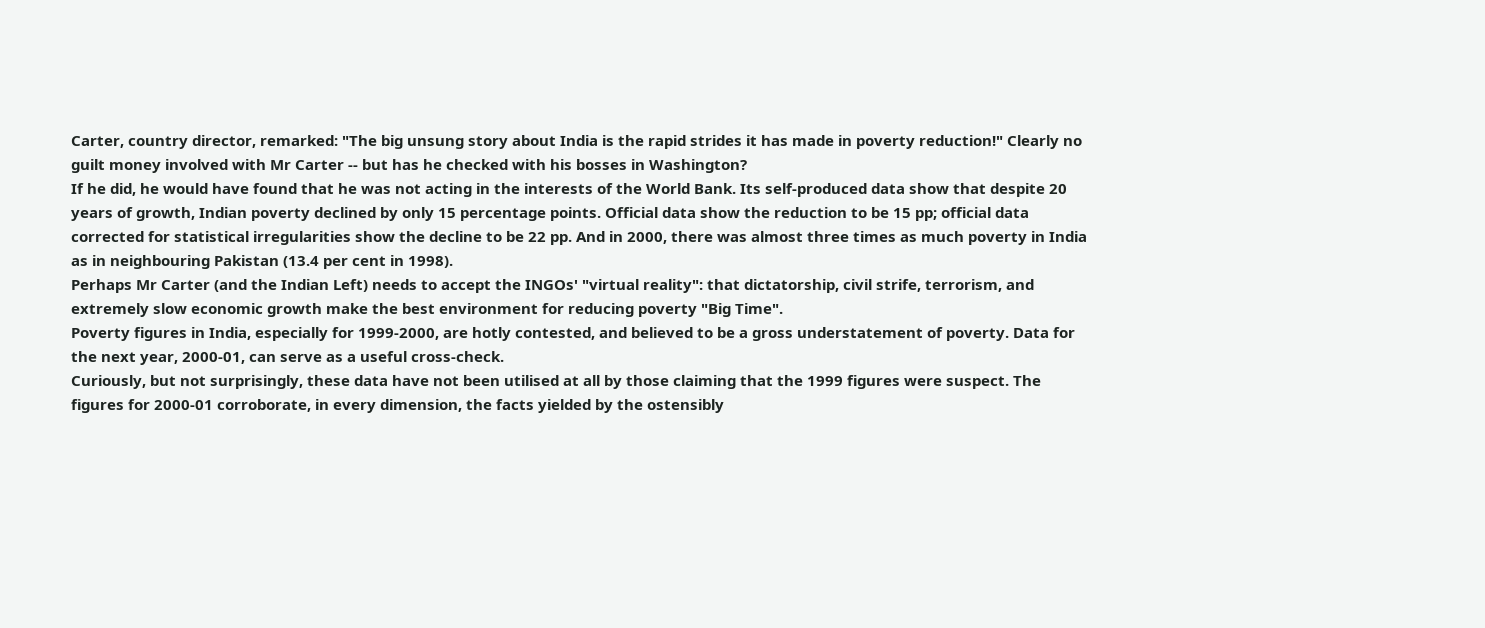Carter, country director, remarked: "The big unsung story about India is the rapid strides it has made in poverty reduction!" Clearly no guilt money involved with Mr Carter -- but has he checked with his bosses in Washington?
If he did, he would have found that he was not acting in the interests of the World Bank. Its self-produced data show that despite 20 years of growth, Indian poverty declined by only 15 percentage points. Official data show the reduction to be 15 pp; official data corrected for statistical irregularities show the decline to be 22 pp. And in 2000, there was almost three times as much poverty in India as in neighbouring Pakistan (13.4 per cent in 1998).
Perhaps Mr Carter (and the Indian Left) needs to accept the INGOs' "virtual reality": that dictatorship, civil strife, terrorism, and extremely slow economic growth make the best environment for reducing poverty "Big Time".
Poverty figures in India, especially for 1999-2000, are hotly contested, and believed to be a gross understatement of poverty. Data for the next year, 2000-01, can serve as a useful cross-check.
Curiously, but not surprisingly, these data have not been utilised at all by those claiming that the 1999 figures were suspect. The figures for 2000-01 corroborate, in every dimension, the facts yielded by the ostensibly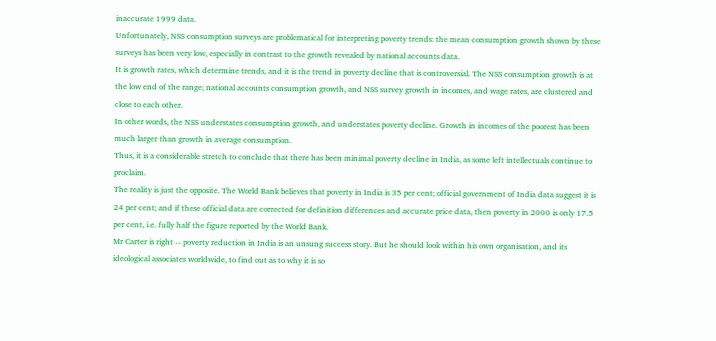inaccurate 1999 data.
Unfortunately, NSS consumption surveys are problematical for interpreting poverty trends: the mean consumption growth shown by these surveys has been very low, especially in contrast to the growth revealed by national accounts data.
It is growth rates, which determine trends, and it is the trend in poverty decline that is controversial. The NSS consumption growth is at the low end of the range; national accounts consumption growth, and NSS survey growth in incomes, and wage rates, are clustered and close to each other.
In other words, the NSS understates consumption growth, and understates poverty decline. Growth in incomes of the poorest has been much larger than growth in average consumption.
Thus, it is a considerable stretch to conclude that there has been minimal poverty decline in India, as some left intellectuals continue to proclaim.
The reality is just the opposite. The World Bank believes that poverty in India is 35 per cent; official government of India data suggest it is 24 per cent; and if these official data are corrected for definition differences and accurate price data, then poverty in 2000 is only 17.5 per cent, i.e. fully half the figure reported by the World Bank.
Mr Carter is right -- poverty reduction in India is an unsung success story. But he should look within his own organisation, and its ideological associates worldwide, to find out as to why it is so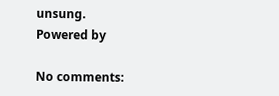unsung.
Powered by

No comments: